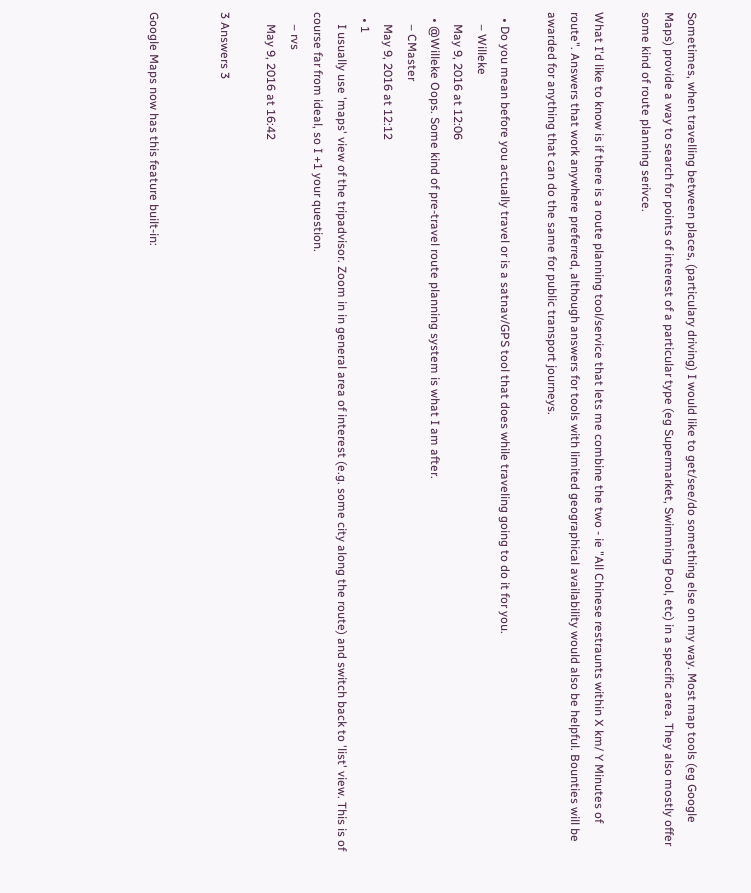Sometimes, when travelling between places, (particulary driving) I would like to get/see/do something else on my way. Most map tools (eg Google Maps) provide a way to search for points of interest of a particular type (eg Supermarket, Swimming Pool, etc) in a specific area. They also mostly offer some kind of route planning serivce.

What I'd like to know is if there is a route planning tool/service that lets me combine the two - ie "All Chinese restraunts within X km/ Y Minutes of route". Answers that work anywhere preferred, although answers for tools with limited geographical availability would also be helpful. Bounties will be awarded for anything that can do the same for public transport journeys.

  • Do you mean before you actually travel or is a satnav/GPS tool that does while traveling going to do it for you.
    – Willeke
    May 9, 2016 at 12:06
  • @Willeke Oops. Some kind of pre-travel route planning system is what I am after.
    – CMaster
    May 9, 2016 at 12:12
  • 1
    I usually use 'maps' view of the tripadvisor. Zoom in in general area of interest (e.g. some city along the route) and switch back to 'list' view. This is of course far from ideal, so I +1 your question.
    – rvs
    May 9, 2016 at 16:42

3 Answers 3


Google Maps now has this feature built-in: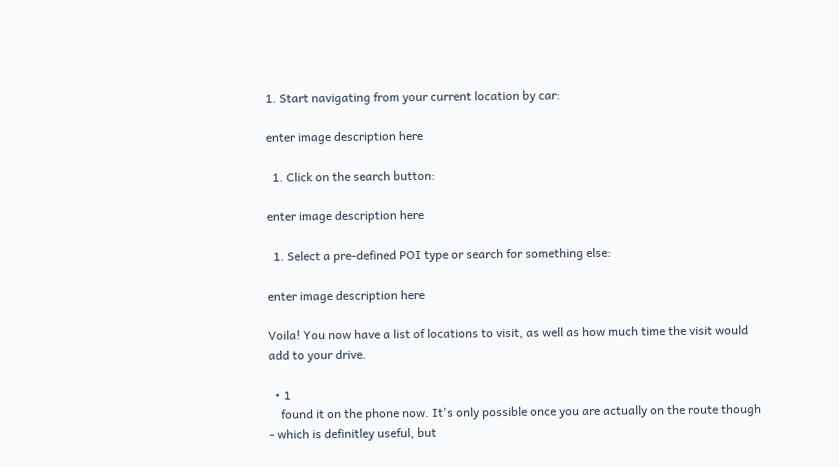1. Start navigating from your current location by car:

enter image description here

  1. Click on the search button:

enter image description here

  1. Select a pre-defined POI type or search for something else:

enter image description here

Voila! You now have a list of locations to visit, as well as how much time the visit would add to your drive.

  • 1
    found it on the phone now. It's only possible once you are actually on the route though - which is definitley useful, but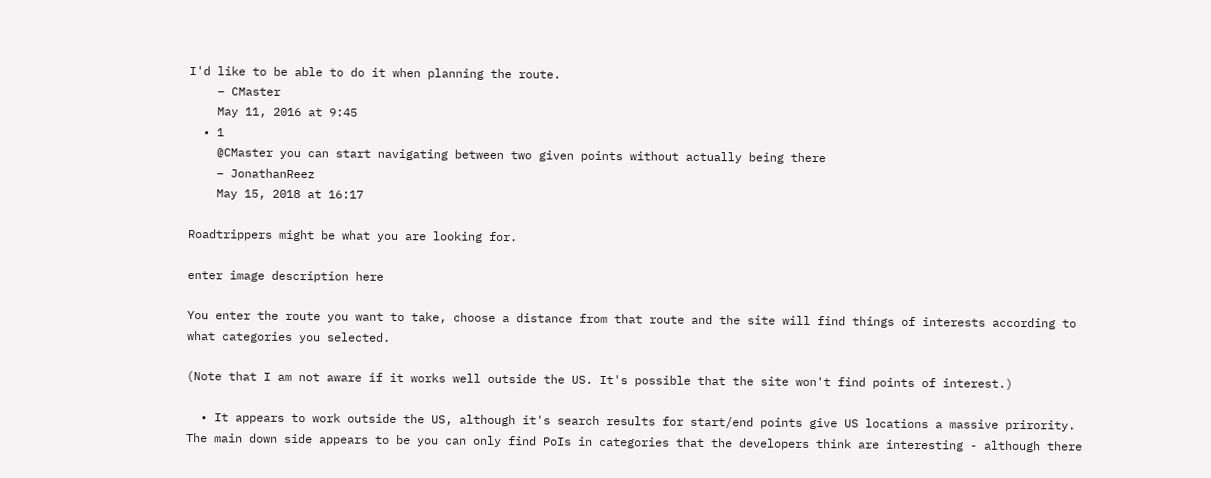I'd like to be able to do it when planning the route.
    – CMaster
    May 11, 2016 at 9:45
  • 1
    @CMaster you can start navigating between two given points without actually being there
    – JonathanReez
    May 15, 2018 at 16:17

Roadtrippers might be what you are looking for.

enter image description here

You enter the route you want to take, choose a distance from that route and the site will find things of interests according to what categories you selected.

(Note that I am not aware if it works well outside the US. It's possible that the site won't find points of interest.)

  • It appears to work outside the US, although it's search results for start/end points give US locations a massive prirority. The main down side appears to be you can only find PoIs in categories that the developers think are interesting - although there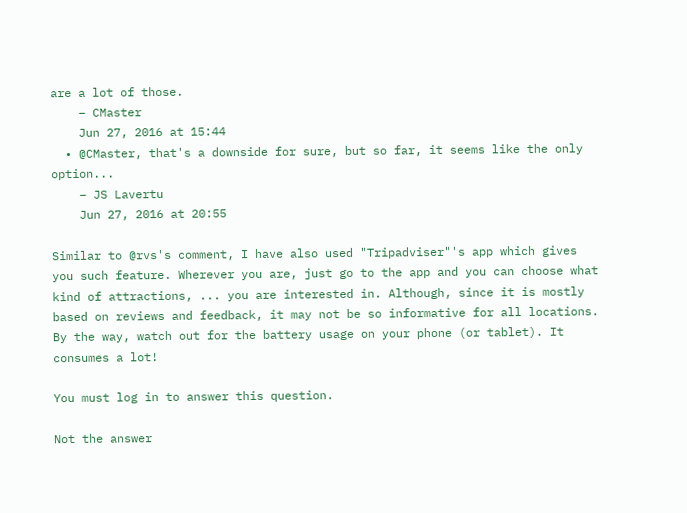are a lot of those.
    – CMaster
    Jun 27, 2016 at 15:44
  • @CMaster, that's a downside for sure, but so far, it seems like the only option...
    – JS Lavertu
    Jun 27, 2016 at 20:55

Similar to @rvs's comment, I have also used "Tripadviser"'s app which gives you such feature. Wherever you are, just go to the app and you can choose what kind of attractions, ... you are interested in. Although, since it is mostly based on reviews and feedback, it may not be so informative for all locations. By the way, watch out for the battery usage on your phone (or tablet). It consumes a lot!

You must log in to answer this question.

Not the answer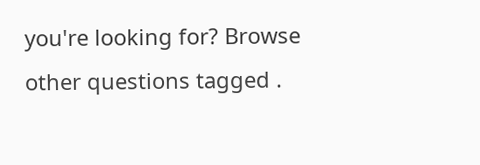you're looking for? Browse other questions tagged .